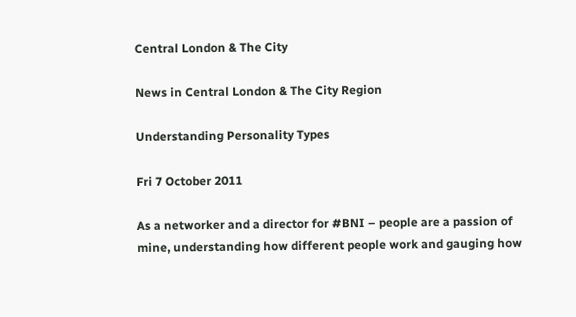Central London & The City

News in Central London & The City Region

Understanding Personality Types

Fri 7 October 2011

As a networker and a director for #BNI – people are a passion of mine, understanding how different people work and gauging how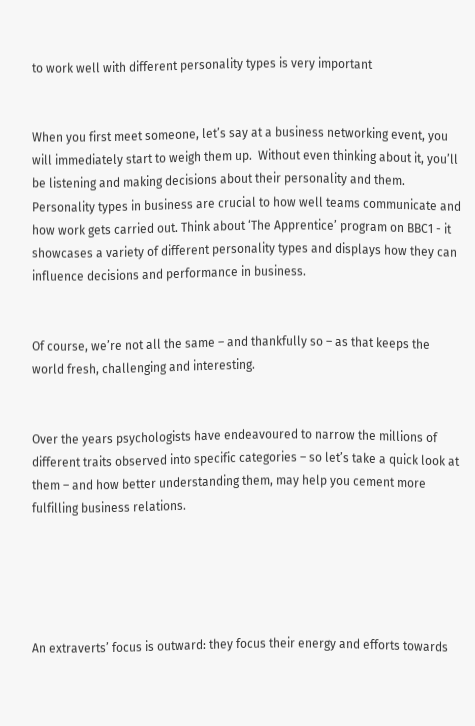to work well with different personality types is very important


When you first meet someone, let’s say at a business networking event, you will immediately start to weigh them up.  Without even thinking about it, you’ll be listening and making decisions about their personality and them. Personality types in business are crucial to how well teams communicate and how work gets carried out. Think about ‘The Apprentice’ program on BBC1 - it showcases a variety of different personality types and displays how they can influence decisions and performance in business.


Of course, we’re not all the same – and thankfully so – as that keeps the world fresh, challenging and interesting.


Over the years psychologists have endeavoured to narrow the millions of different traits observed into specific categories – so let’s take a quick look at them – and how better understanding them, may help you cement more fulfilling business relations.





An extraverts’ focus is outward: they focus their energy and efforts towards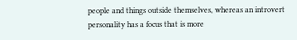people and things outside themselves, whereas an introvert personality has a focus that is more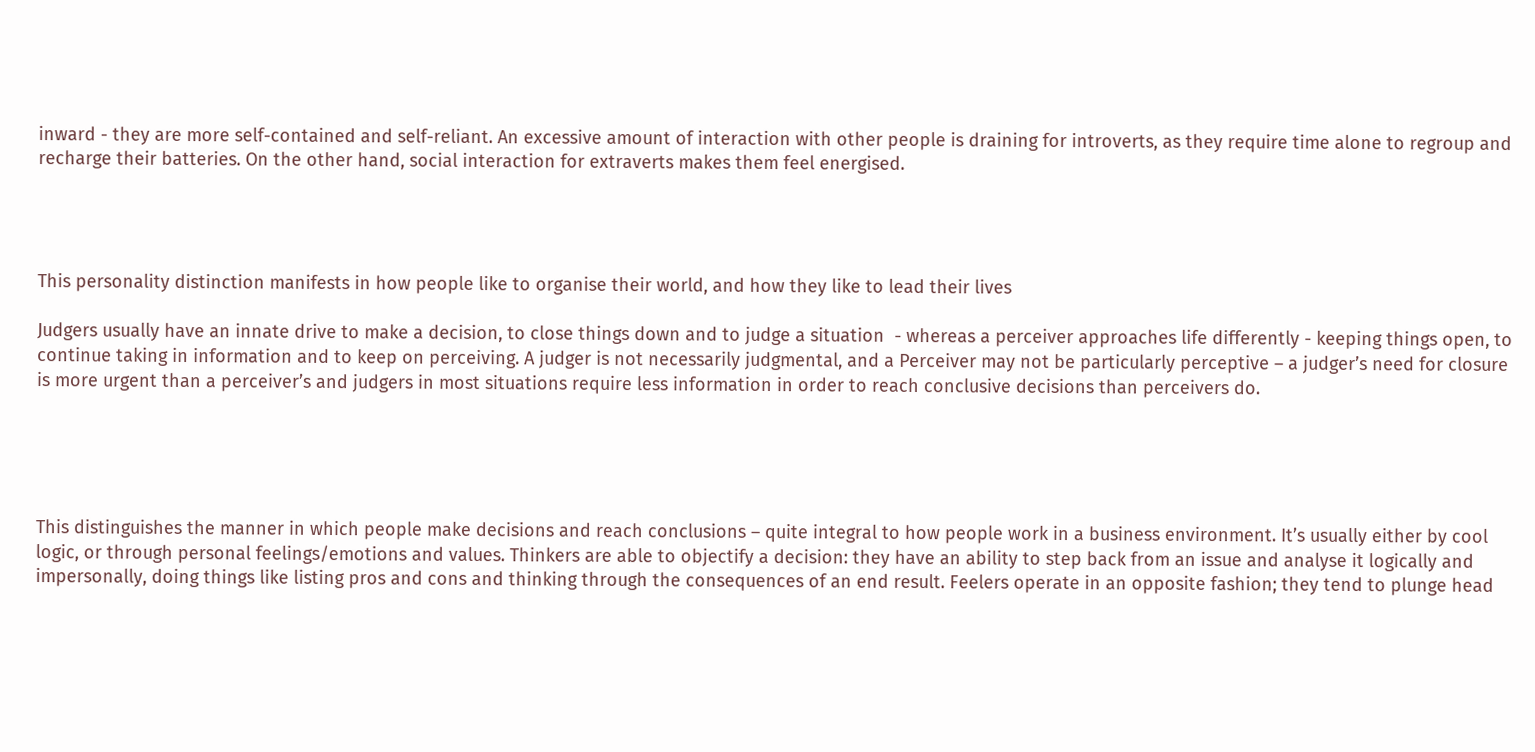inward - they are more self-contained and self-reliant. An excessive amount of interaction with other people is draining for introverts, as they require time alone to regroup and recharge their batteries. On the other hand, social interaction for extraverts makes them feel energised.




This personality distinction manifests in how people like to organise their world, and how they like to lead their lives

Judgers usually have an innate drive to make a decision, to close things down and to judge a situation  - whereas a perceiver approaches life differently - keeping things open, to continue taking in information and to keep on perceiving. A judger is not necessarily judgmental, and a Perceiver may not be particularly perceptive – a judger’s need for closure is more urgent than a perceiver’s and judgers in most situations require less information in order to reach conclusive decisions than perceivers do.





This distinguishes the manner in which people make decisions and reach conclusions – quite integral to how people work in a business environment. It’s usually either by cool logic, or through personal feelings/emotions and values. Thinkers are able to objectify a decision: they have an ability to step back from an issue and analyse it logically and impersonally, doing things like listing pros and cons and thinking through the consequences of an end result. Feelers operate in an opposite fashion; they tend to plunge head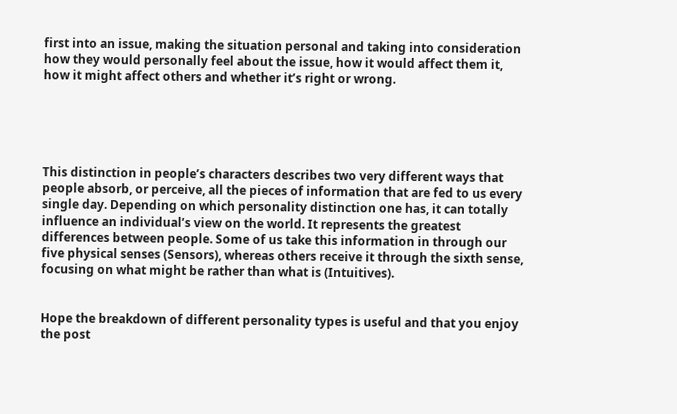first into an issue, making the situation personal and taking into consideration how they would personally feel about the issue, how it would affect them it, how it might affect others and whether it’s right or wrong.





This distinction in people’s characters describes two very different ways that people absorb, or perceive, all the pieces of information that are fed to us every single day. Depending on which personality distinction one has, it can totally influence an individual’s view on the world. It represents the greatest differences between people. Some of us take this information in through our five physical senses (Sensors), whereas others receive it through the sixth sense, focusing on what might be rather than what is (Intuitives).


Hope the breakdown of different personality types is useful and that you enjoy the post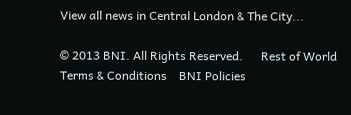View all news in Central London & The City...

© 2013 BNI. All Rights Reserved.      Rest of World
Terms & Conditions    BNI Policies